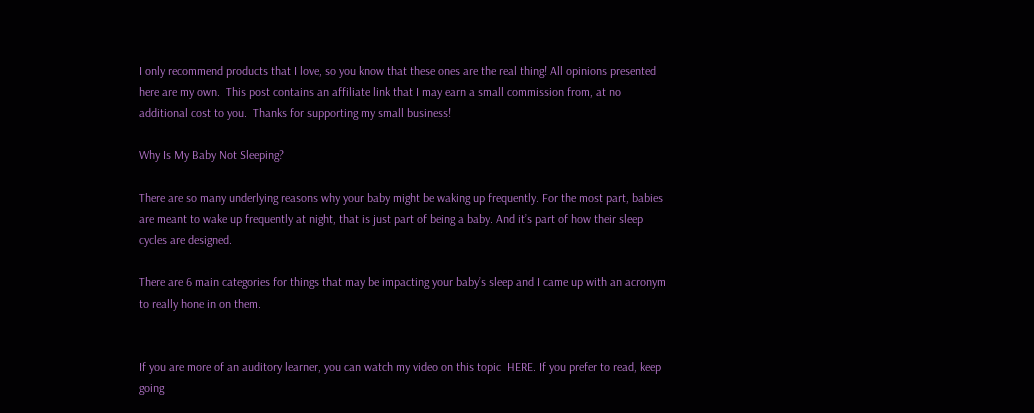I only recommend products that I love, so you know that these ones are the real thing! All opinions presented here are my own.  This post contains an affiliate link that I may earn a small commission from, at no additional cost to you.  Thanks for supporting my small business!

Why Is My Baby Not Sleeping?

There are so many underlying reasons why your baby might be waking up frequently. For the most part, babies are meant to wake up frequently at night, that is just part of being a baby. And it’s part of how their sleep cycles are designed.

There are 6 main categories for things that may be impacting your baby’s sleep and I came up with an acronym to really hone in on them.


If you are more of an auditory learner, you can watch my video on this topic  HERE. If you prefer to read, keep going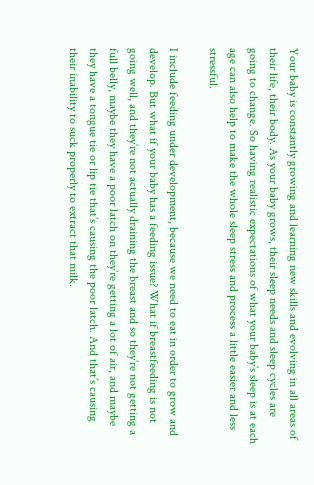Your baby is constantly growing and learning new skills and evolving in all areas of their life, their body. As your baby grows, their sleep needs and sleep cycles are going to change. So having realistic expectations of what your baby’s sleep is at each age can also help to make the whole sleep stress and process a little easier and less stressful.

I include feeding under development, because we need to eat in order to grow and develop. But what if your baby has a feeding issue? What if breastfeeding is not going well, and they’re not actually draining the breast and so they’re not getting a full belly, maybe they have a poor latch on they’re getting a lot of air, and maybe they have a tongue tie or lip tie that’s causing the poor latch. And that’s causing their inability to suck properly to extract that milk.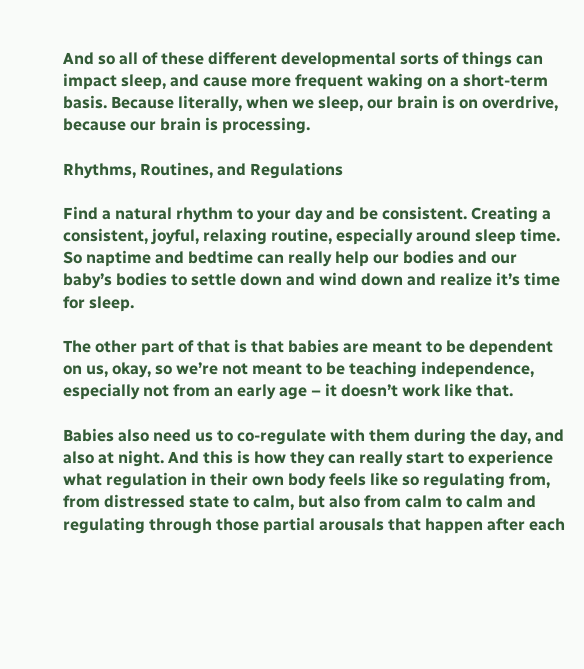And so all of these different developmental sorts of things can impact sleep, and cause more frequent waking on a short-term basis. Because literally, when we sleep, our brain is on overdrive, because our brain is processing.

Rhythms, Routines, and Regulations

Find a natural rhythm to your day and be consistent. Creating a consistent, joyful, relaxing routine, especially around sleep time. So naptime and bedtime can really help our bodies and our baby’s bodies to settle down and wind down and realize it’s time for sleep.

The other part of that is that babies are meant to be dependent on us, okay, so we’re not meant to be teaching independence, especially not from an early age – it doesn’t work like that.

Babies also need us to co-regulate with them during the day, and also at night. And this is how they can really start to experience what regulation in their own body feels like so regulating from, from distressed state to calm, but also from calm to calm and regulating through those partial arousals that happen after each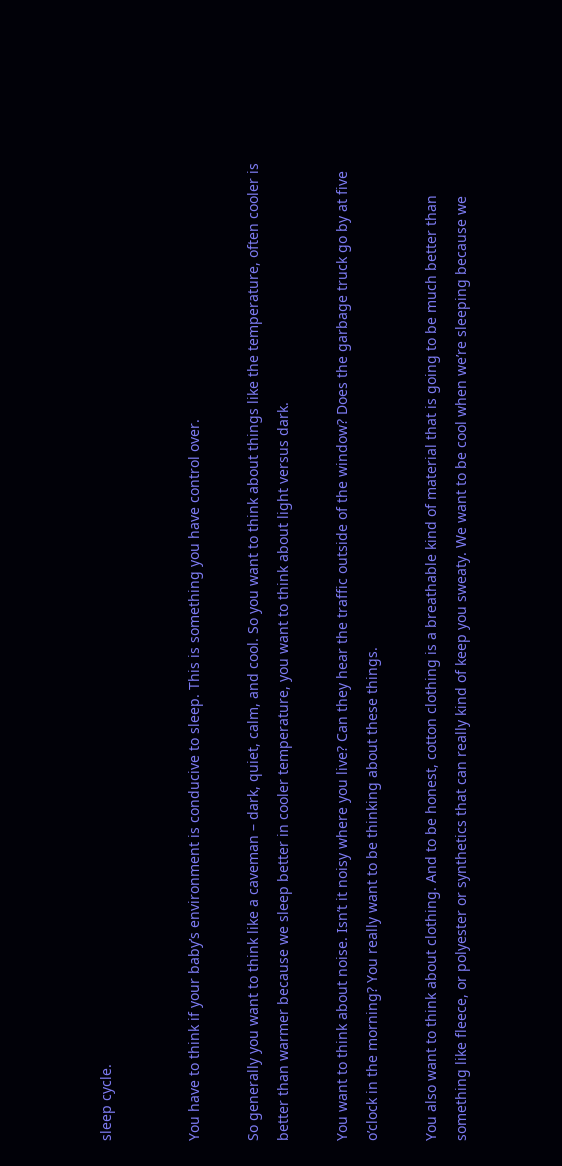sleep cycle.


You have to think if your baby’s environment is conducive to sleep. This is something you have control over.

So generally you want to think like a caveman – dark, quiet, calm, and cool. So you want to think about things like the temperature, often cooler is better than warmer because we sleep better in cooler temperature, you want to think about light versus dark.

You want to think about noise. Isn’t it noisy where you live? Can they hear the traffic outside of the window? Does the garbage truck go by at five o’clock in the morning? You really want to be thinking about these things.

You also want to think about clothing. And to be honest, cotton clothing is a breathable kind of material that is going to be much better than something like fleece, or polyester or synthetics that can really kind of keep you sweaty. We want to be cool when we’re sleeping because we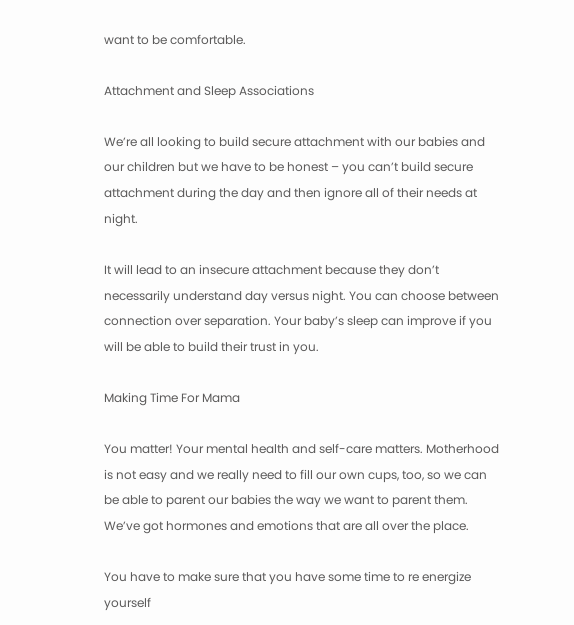want to be comfortable.

Attachment and Sleep Associations

We’re all looking to build secure attachment with our babies and our children but we have to be honest – you can’t build secure attachment during the day and then ignore all of their needs at night.

It will lead to an insecure attachment because they don’t necessarily understand day versus night. You can choose between connection over separation. Your baby’s sleep can improve if you will be able to build their trust in you.

Making Time For Mama

You matter! Your mental health and self-care matters. Motherhood is not easy and we really need to fill our own cups, too, so we can be able to parent our babies the way we want to parent them. We’ve got hormones and emotions that are all over the place.

You have to make sure that you have some time to re energize yourself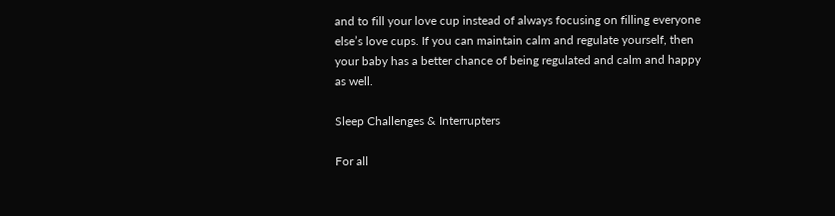and to fill your love cup instead of always focusing on filling everyone else’s love cups. If you can maintain calm and regulate yourself, then your baby has a better chance of being regulated and calm and happy as well.

Sleep Challenges & Interrupters

For all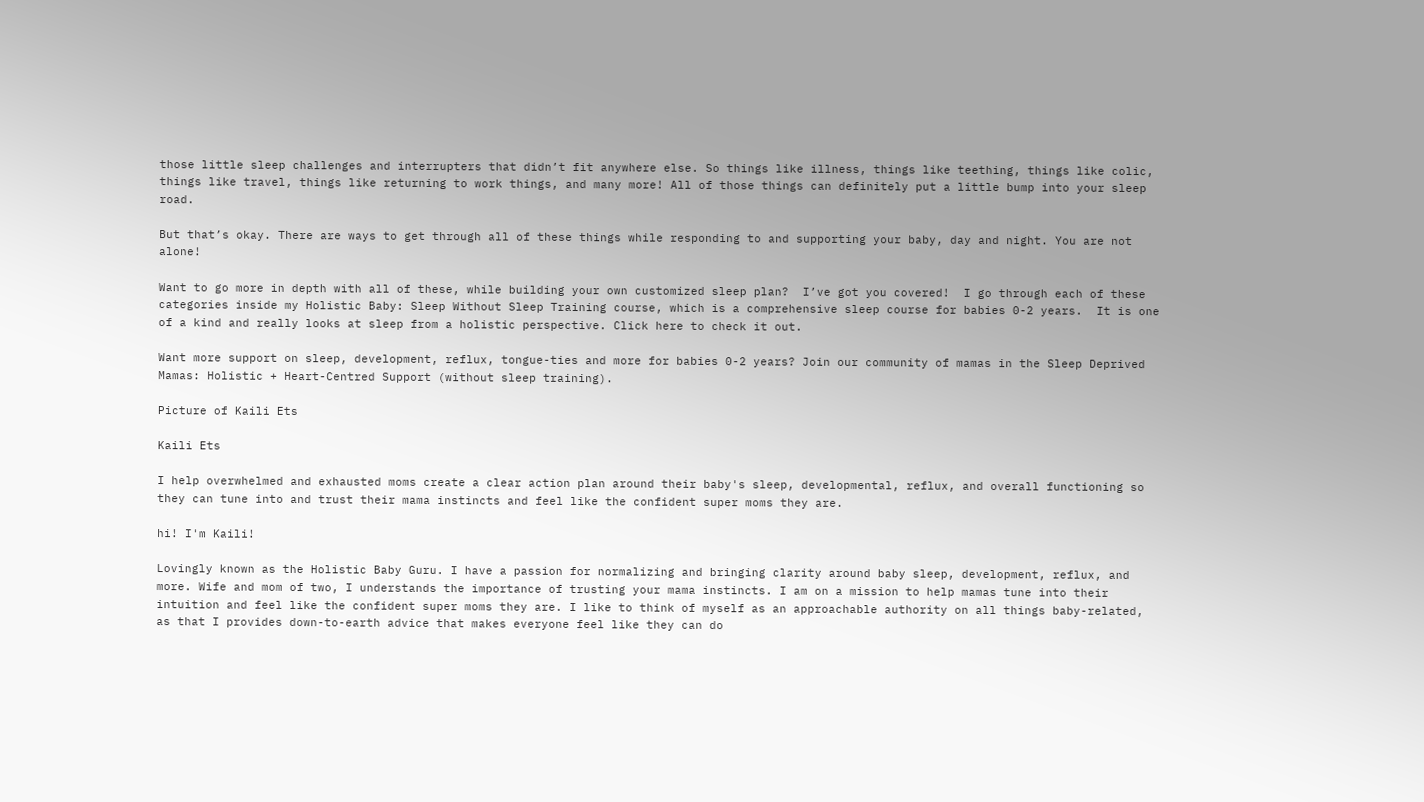those little sleep challenges and interrupters that didn’t fit anywhere else. So things like illness, things like teething, things like colic, things like travel, things like returning to work things, and many more! All of those things can definitely put a little bump into your sleep road.

But that’s okay. There are ways to get through all of these things while responding to and supporting your baby, day and night. You are not alone!

Want to go more in depth with all of these, while building your own customized sleep plan?  I’ve got you covered!  I go through each of these categories inside my Holistic Baby: Sleep Without Sleep Training course, which is a comprehensive sleep course for babies 0-2 years.  It is one of a kind and really looks at sleep from a holistic perspective. Click here to check it out.

Want more support on sleep, development, reflux, tongue-ties and more for babies 0-2 years? Join our community of mamas in the Sleep Deprived Mamas: Holistic + Heart-Centred Support (without sleep training).

Picture of Kaili Ets

Kaili Ets

I help overwhelmed and exhausted moms create a clear action plan around their baby's sleep, developmental, reflux, and overall functioning so they can tune into and trust their mama instincts and feel like the confident super moms they are.

hi! I'm Kaili!

Lovingly known as the Holistic Baby Guru. I have a passion for normalizing and bringing clarity around baby sleep, development, reflux, and more. Wife and mom of two, I understands the importance of trusting your mama instincts. I am on a mission to help mamas tune into their intuition and feel like the confident super moms they are. I like to think of myself as an approachable authority on all things baby-related, as that I provides down-to-earth advice that makes everyone feel like they can do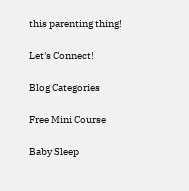this parenting thing!

Let's Connect!

Blog Categories

Free Mini Course

Baby Sleep